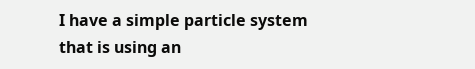I have a simple particle system that is using an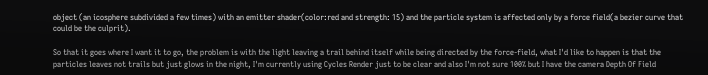object (an icosphere subdivided a few times) with an emitter shader(color:red and strength: 15) and the particle system is affected only by a force field(a bezier curve that could be the culprit).

So that it goes where I want it to go, the problem is with the light leaving a trail behind itself while being directed by the force-field, what I'd like to happen is that the particles leaves not trails but just glows in the night, I'm currently using Cycles Render just to be clear and also I'm not sure 100% but I have the camera Depth Of Field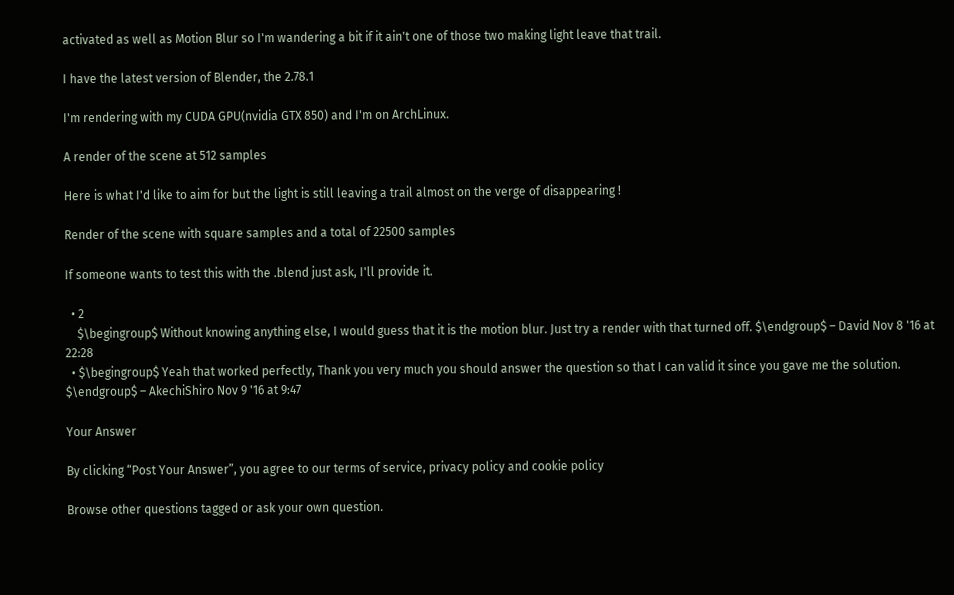activated as well as Motion Blur so I'm wandering a bit if it ain't one of those two making light leave that trail.

I have the latest version of Blender, the 2.78.1

I'm rendering with my CUDA GPU(nvidia GTX 850) and I'm on ArchLinux.

A render of the scene at 512 samples

Here is what I'd like to aim for but the light is still leaving a trail almost on the verge of disappearing !

Render of the scene with square samples and a total of 22500 samples

If someone wants to test this with the .blend just ask, I'll provide it.

  • 2
    $\begingroup$ Without knowing anything else, I would guess that it is the motion blur. Just try a render with that turned off. $\endgroup$ – David Nov 8 '16 at 22:28
  • $\begingroup$ Yeah that worked perfectly, Thank you very much you should answer the question so that I can valid it since you gave me the solution. $\endgroup$ – AkechiShiro Nov 9 '16 at 9:47

Your Answer

By clicking “Post Your Answer”, you agree to our terms of service, privacy policy and cookie policy

Browse other questions tagged or ask your own question.